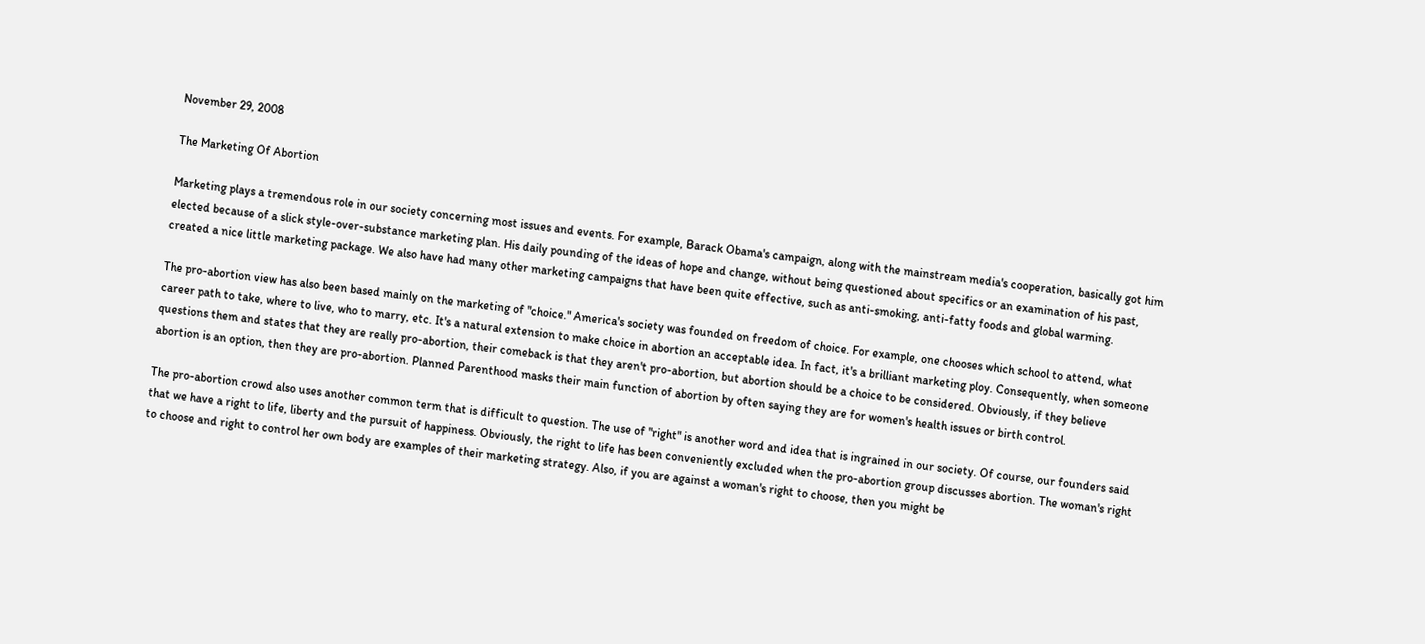November 29, 2008

The Marketing Of Abortion

Marketing plays a tremendous role in our society concerning most issues and events. For example, Barack Obama's campaign, along with the mainstream media's cooperation, basically got him elected because of a slick style-over-substance marketing plan. His daily pounding of the ideas of hope and change, without being questioned about specifics or an examination of his past, created a nice little marketing package. We also have had many other marketing campaigns that have been quite effective, such as anti-smoking, anti-fatty foods and global warming.

The pro-abortion view has also been based mainly on the marketing of "choice." America's society was founded on freedom of choice. For example, one chooses which school to attend, what career path to take, where to live, who to marry, etc. It's a natural extension to make choice in abortion an acceptable idea. In fact, it's a brilliant marketing ploy. Consequently, when someone questions them and states that they are really pro-abortion, their comeback is that they aren't pro-abortion, but abortion should be a choice to be considered. Obviously, if they believe abortion is an option, then they are pro-abortion. Planned Parenthood masks their main function of abortion by often saying they are for women's health issues or birth control.

The pro-abortion crowd also uses another common term that is difficult to question. The use of "right" is another word and idea that is ingrained in our society. Of course, our founders said that we have a right to life, liberty and the pursuit of happiness. Obviously, the right to life has been conveniently excluded when the pro-abortion group discusses abortion. The woman's right to choose and right to control her own body are examples of their marketing strategy. Also, if you are against a woman's right to choose, then you might be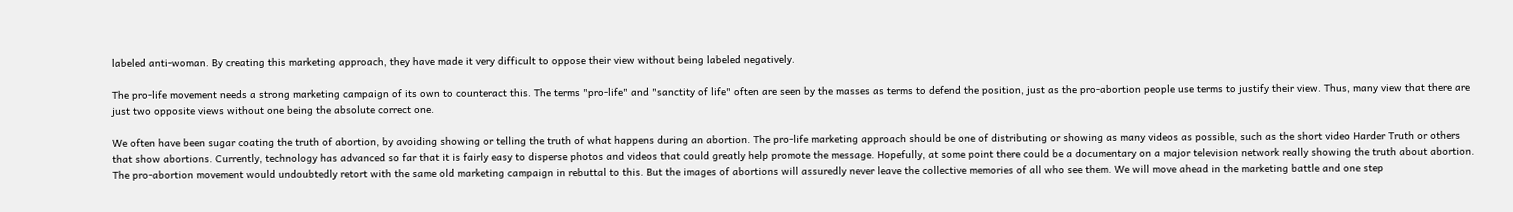labeled anti-woman. By creating this marketing approach, they have made it very difficult to oppose their view without being labeled negatively.

The pro-life movement needs a strong marketing campaign of its own to counteract this. The terms "pro-life" and "sanctity of life" often are seen by the masses as terms to defend the position, just as the pro-abortion people use terms to justify their view. Thus, many view that there are just two opposite views without one being the absolute correct one.

We often have been sugar coating the truth of abortion, by avoiding showing or telling the truth of what happens during an abortion. The pro-life marketing approach should be one of distributing or showing as many videos as possible, such as the short video Harder Truth or others that show abortions. Currently, technology has advanced so far that it is fairly easy to disperse photos and videos that could greatly help promote the message. Hopefully, at some point there could be a documentary on a major television network really showing the truth about abortion. The pro-abortion movement would undoubtedly retort with the same old marketing campaign in rebuttal to this. But the images of abortions will assuredly never leave the collective memories of all who see them. We will move ahead in the marketing battle and one step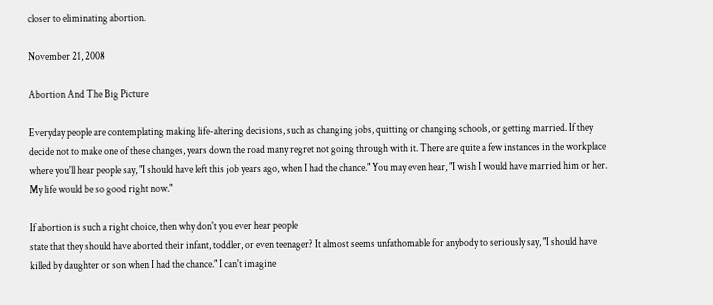closer to eliminating abortion.

November 21, 2008

Abortion And The Big Picture

Everyday people are contemplating making life-altering decisions, such as changing jobs, quitting or changing schools, or getting married. If they decide not to make one of these changes, years down the road many regret not going through with it. There are quite a few instances in the workplace where you'll hear people say, "I should have left this job years ago, when I had the chance." You may even hear, "I wish I would have married him or her. My life would be so good right now."

If abortion is such a right choice, then why don't you ever hear people
state that they should have aborted their infant, toddler, or even teenager? It almost seems unfathomable for anybody to seriously say, "I should have killed by daughter or son when I had the chance." I can't imagine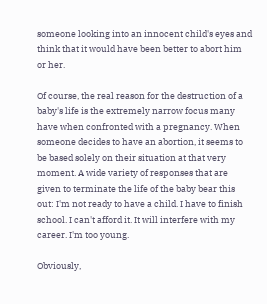someone looking into an innocent child's eyes and think that it would have been better to abort him or her.

Of course, the real reason for the destruction of a baby's life is the extremely narrow focus many have when confronted with a pregnancy. When someone decides to have an abortion, it seems to be based solely on their situation at that very moment. A wide variety of responses that are given to terminate the life of the baby bear this out: I'm not ready to have a child. I have to finish school. I can't afford it. It will interfere with my career. I'm too young.

Obviously,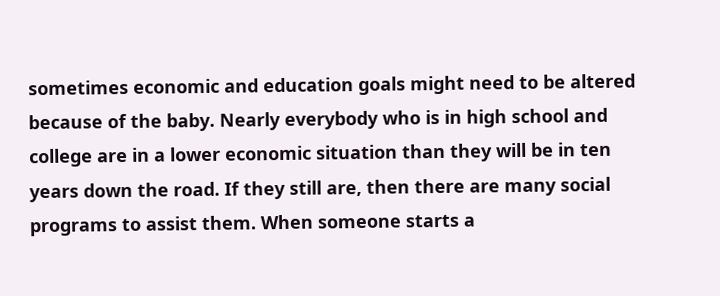sometimes economic and education goals might need to be altered because of the baby. Nearly everybody who is in high school and college are in a lower economic situation than they will be in ten years down the road. If they still are, then there are many social programs to assist them. When someone starts a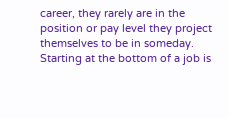career, they rarely are in the position or pay level they project themselves to be in someday. Starting at the bottom of a job is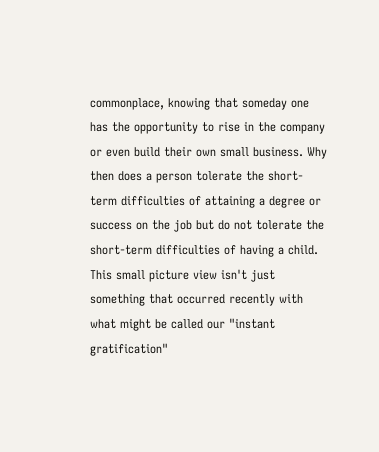commonplace, knowing that someday one has the opportunity to rise in the company or even build their own small business. Why then does a person tolerate the short-term difficulties of attaining a degree or success on the job but do not tolerate the short-term difficulties of having a child. This small picture view isn't just something that occurred recently with what might be called our "instant gratification"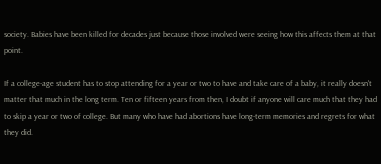society. Babies have been killed for decades just because those involved were seeing how this affects them at that point.

If a college-age student has to stop attending for a year or two to have and take care of a baby, it really doesn't matter that much in the long term. Ten or fifteen years from then, I doubt if anyone will care much that they had to skip a year or two of college. But many who have had abortions have long-term memories and regrets for what they did.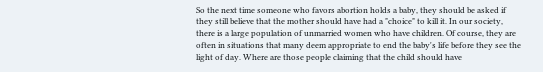So the next time someone who favors abortion holds a baby, they should be asked if they still believe that the mother should have had a "choice" to kill it. In our society, there is a large population of unmarried women who have children. Of course, they are often in situations that many deem appropriate to end the baby's life before they see the light of day. Where are those people claiming that the child should have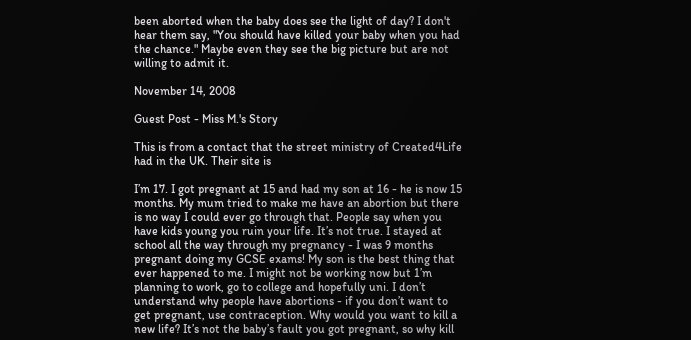been aborted when the baby does see the light of day? I don't hear them say, "You should have killed your baby when you had the chance." Maybe even they see the big picture but are not willing to admit it.

November 14, 2008

Guest Post - Miss M.'s Story

This is from a contact that the street ministry of Created4Life had in the UK. Their site is

I’m 17. I got pregnant at 15 and had my son at 16 - he is now 15 months. My mum tried to make me have an abortion but there is no way I could ever go through that. People say when you have kids young you ruin your life. It’s not true. I stayed at school all the way through my pregnancy - I was 9 months pregnant doing my GCSE exams! My son is the best thing that ever happened to me. I might not be working now but 1’m planning to work, go to college and hopefully uni. I don’t understand why people have abortions - if you don’t want to get pregnant, use contraception. Why would you want to kill a new life? It’s not the baby’s fault you got pregnant, so why kill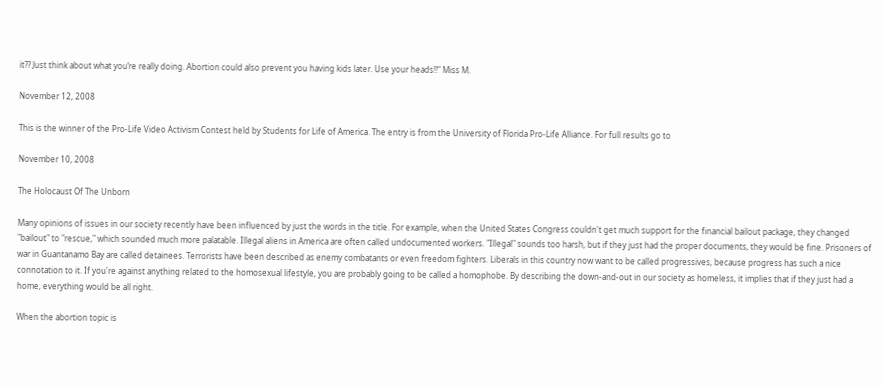it?? Just think about what you’re really doing. Abortion could also prevent you having kids later. Use your heads!!“ Miss M.

November 12, 2008

This is the winner of the Pro-Life Video Activism Contest held by Students for Life of America. The entry is from the University of Florida Pro-Life Alliance. For full results go to

November 10, 2008

The Holocaust Of The Unborn

Many opinions of issues in our society recently have been influenced by just the words in the title. For example, when the United States Congress couldn't get much support for the financial bailout package, they changed "bailout" to "rescue," which sounded much more palatable. Illegal aliens in America are often called undocumented workers. "Illegal" sounds too harsh, but if they just had the proper documents, they would be fine. Prisoners of war in Guantanamo Bay are called detainees. Terrorists have been described as enemy combatants or even freedom fighters. Liberals in this country now want to be called progressives, because progress has such a nice connotation to it. If you're against anything related to the homosexual lifestyle, you are probably going to be called a homophobe. By describing the down-and-out in our society as homeless, it implies that if they just had a home, everything would be all right.

When the abortion topic is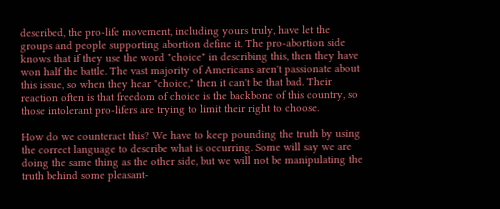described, the pro-life movement, including yours truly, have let the groups and people supporting abortion define it. The pro-abortion side knows that if they use the word "choice" in describing this, then they have won half the battle. The vast majority of Americans aren't passionate about this issue, so when they hear "choice," then it can't be that bad. Their reaction often is that freedom of choice is the backbone of this country, so those intolerant pro-lifers are trying to limit their right to choose.

How do we counteract this? We have to keep pounding the truth by using the correct language to describe what is occurring. Some will say we are doing the same thing as the other side, but we will not be manipulating the truth behind some pleasant-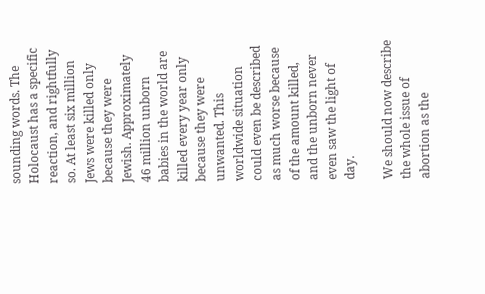sounding words. The Holocaust has a specific reaction, and rightfully so. At least six million Jews were killed only because they were Jewish. Approximately 46 million unborn babies in the world are killed every year only because they were unwanted. This worldwide situation could even be described as much worse because of the amount killed, and the unborn never even saw the light of day.

We should now describe the whole issue of abortion as the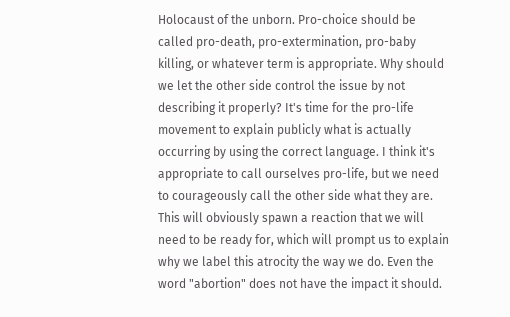Holocaust of the unborn. Pro-choice should be called pro-death, pro-extermination, pro-baby killing, or whatever term is appropriate. Why should we let the other side control the issue by not describing it properly? It's time for the pro-life movement to explain publicly what is actually occurring by using the correct language. I think it's appropriate to call ourselves pro-life, but we need to courageously call the other side what they are. This will obviously spawn a reaction that we will need to be ready for, which will prompt us to explain why we label this atrocity the way we do. Even the word "abortion" does not have the impact it should.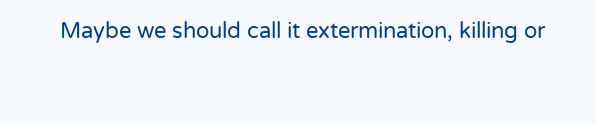Maybe we should call it extermination, killing or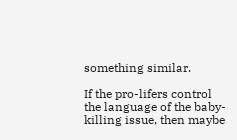something similar.

If the pro-lifers control the language of the baby-killing issue, then maybe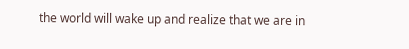the world will wake up and realize that we are in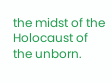the midst of the Holocaust of the unborn.